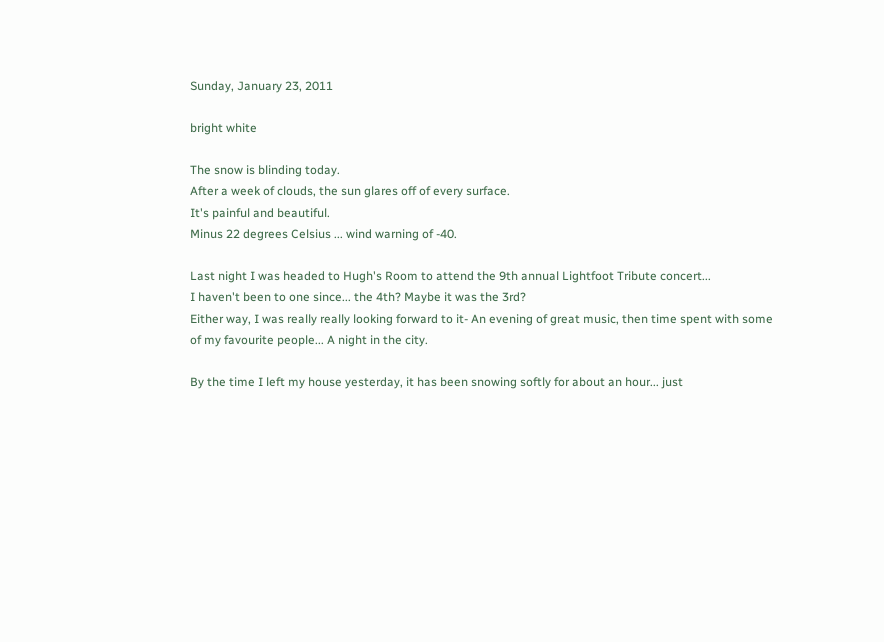Sunday, January 23, 2011

bright white

The snow is blinding today.
After a week of clouds, the sun glares off of every surface.
It's painful and beautiful.
Minus 22 degrees Celsius ... wind warning of -40.

Last night I was headed to Hugh's Room to attend the 9th annual Lightfoot Tribute concert...
I haven't been to one since... the 4th? Maybe it was the 3rd?
Either way, I was really really looking forward to it- An evening of great music, then time spent with some of my favourite people... A night in the city.

By the time I left my house yesterday, it has been snowing softly for about an hour... just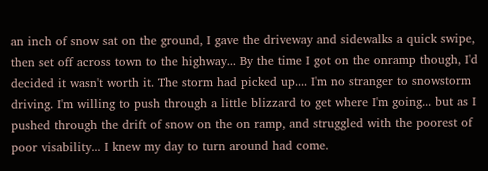an inch of snow sat on the ground, I gave the driveway and sidewalks a quick swipe, then set off across town to the highway... By the time I got on the onramp though, I'd decided it wasn't worth it. The storm had picked up.... I'm no stranger to snowstorm driving. I'm willing to push through a little blizzard to get where I'm going... but as I pushed through the drift of snow on the on ramp, and struggled with the poorest of poor visability... I knew my day to turn around had come.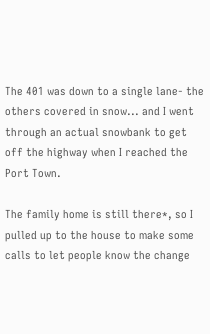The 401 was down to a single lane- the others covered in snow... and I went through an actual snowbank to get off the highway when I reached the Port Town.

The family home is still there*, so I pulled up to the house to make some calls to let people know the change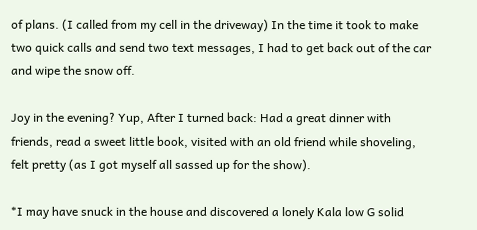of plans. (I called from my cell in the driveway) In the time it took to make two quick calls and send two text messages, I had to get back out of the car and wipe the snow off.

Joy in the evening? Yup, After I turned back: Had a great dinner with friends, read a sweet little book, visited with an old friend while shoveling, felt pretty (as I got myself all sassed up for the show).

*I may have snuck in the house and discovered a lonely Kala low G solid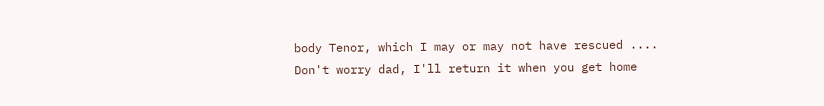body Tenor, which I may or may not have rescued .... Don't worry dad, I'll return it when you get home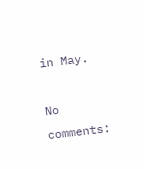in May.

No comments: